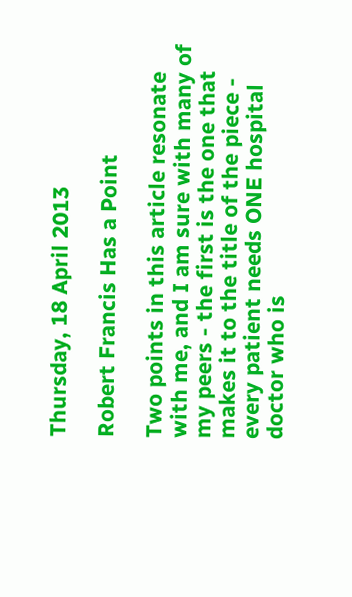Thursday, 18 April 2013

Robert Francis Has a Point

Two points in this article resonate with me, and I am sure with many of my peers - the first is the one that makes it to the title of the piece - every patient needs ONE hospital doctor who is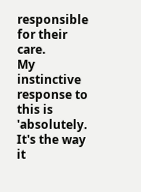responsible for their care.
My instinctive response to this is 'absolutely. It's the way it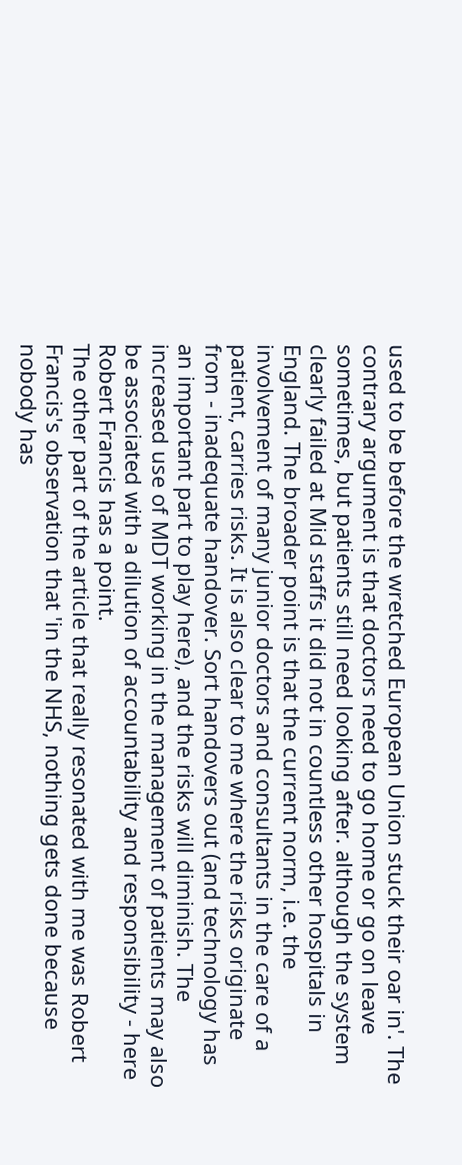used to be before the wretched European Union stuck their oar in'. The contrary argument is that doctors need to go home or go on leave sometimes, but patients still need looking after. although the system clearly failed at Mid staffs it did not in countless other hospitals in England. The broader point is that the current norm, i.e. the involvement of many junior doctors and consultants in the care of a patient, carries risks. It is also clear to me where the risks originate from - inadequate handover. Sort handovers out (and technology has an important part to play here), and the risks will diminish. The increased use of MDT working in the management of patients may also be associated with a dilution of accountability and responsibility - here Robert Francis has a point.
The other part of the article that really resonated with me was Robert Francis's observation that 'in the NHS, nothing gets done because nobody has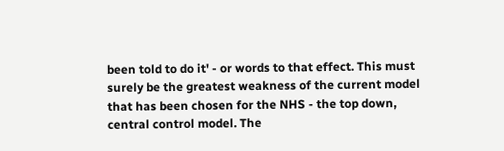been told to do it' - or words to that effect. This must surely be the greatest weakness of the current model that has been chosen for the NHS - the top down, central control model. The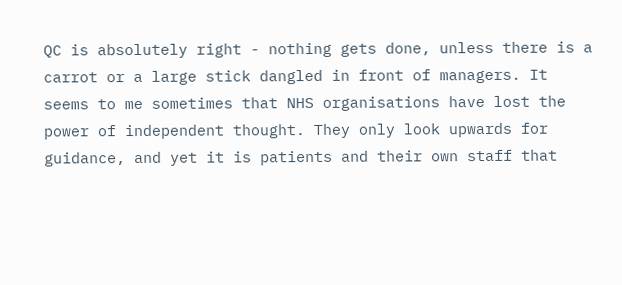QC is absolutely right - nothing gets done, unless there is a carrot or a large stick dangled in front of managers. It seems to me sometimes that NHS organisations have lost the power of independent thought. They only look upwards for guidance, and yet it is patients and their own staff that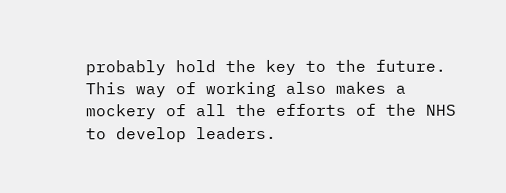probably hold the key to the future. This way of working also makes a mockery of all the efforts of the NHS to develop leaders.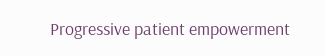Progressive patient empowerment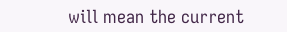will mean the current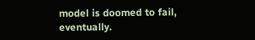model is doomed to fail, eventually.